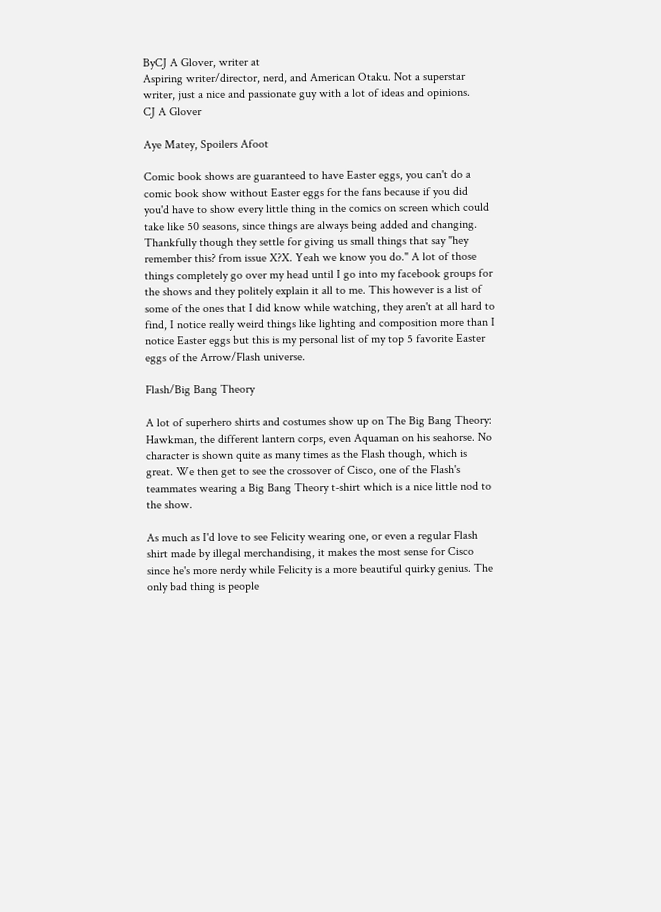ByCJ A Glover, writer at
Aspiring writer/director, nerd, and American Otaku. Not a superstar writer, just a nice and passionate guy with a lot of ideas and opinions.
CJ A Glover

Aye Matey, Spoilers Afoot

Comic book shows are guaranteed to have Easter eggs, you can't do a comic book show without Easter eggs for the fans because if you did you'd have to show every little thing in the comics on screen which could take like 50 seasons, since things are always being added and changing. Thankfully though they settle for giving us small things that say "hey remember this? from issue X?X. Yeah we know you do." A lot of those things completely go over my head until I go into my facebook groups for the shows and they politely explain it all to me. This however is a list of some of the ones that I did know while watching, they aren't at all hard to find, I notice really weird things like lighting and composition more than I notice Easter eggs but this is my personal list of my top 5 favorite Easter eggs of the Arrow/Flash universe.

Flash/Big Bang Theory

A lot of superhero shirts and costumes show up on The Big Bang Theory: Hawkman, the different lantern corps, even Aquaman on his seahorse. No character is shown quite as many times as the Flash though, which is great. We then get to see the crossover of Cisco, one of the Flash's teammates wearing a Big Bang Theory t-shirt which is a nice little nod to the show.

As much as I'd love to see Felicity wearing one, or even a regular Flash shirt made by illegal merchandising, it makes the most sense for Cisco since he's more nerdy while Felicity is a more beautiful quirky genius. The only bad thing is people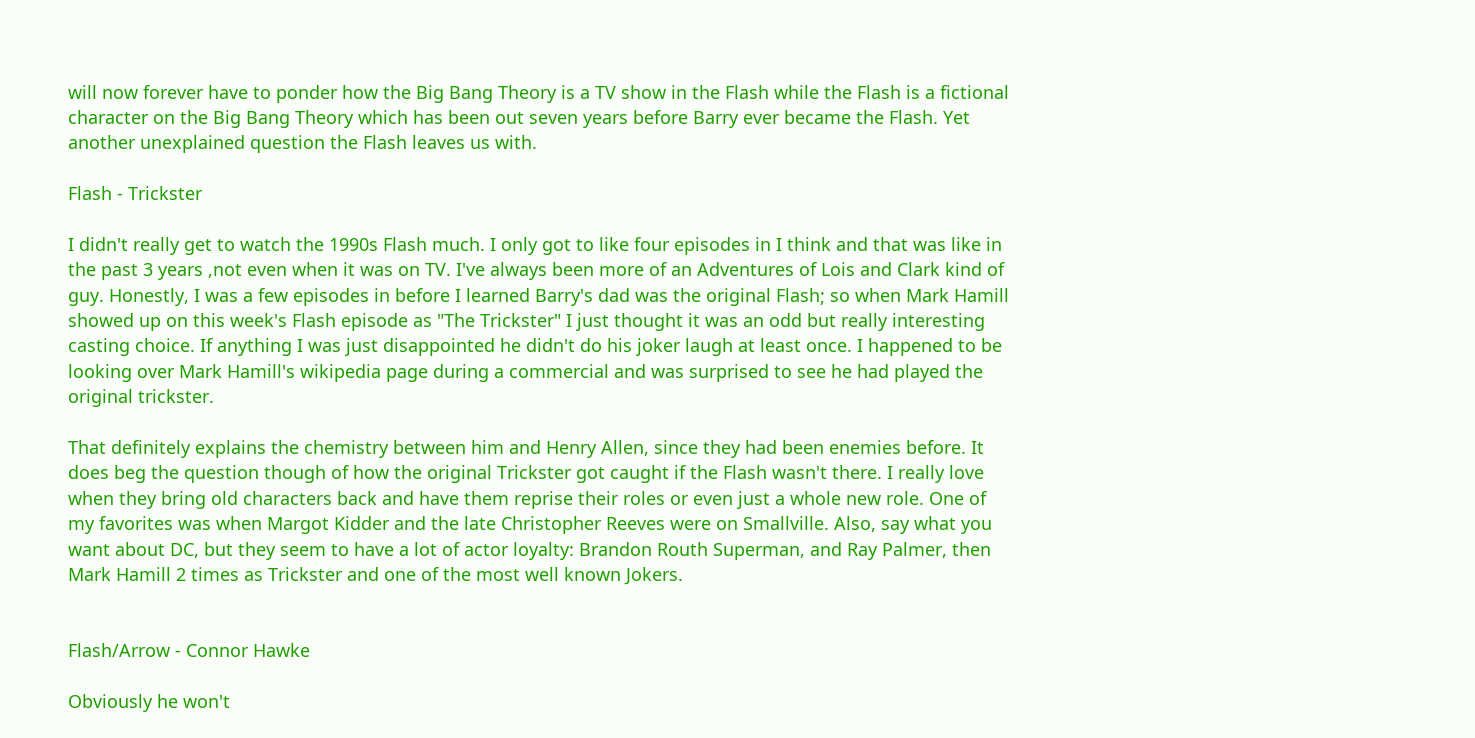will now forever have to ponder how the Big Bang Theory is a TV show in the Flash while the Flash is a fictional character on the Big Bang Theory which has been out seven years before Barry ever became the Flash. Yet another unexplained question the Flash leaves us with.

Flash - Trickster

I didn't really get to watch the 1990s Flash much. I only got to like four episodes in I think and that was like in the past 3 years ,not even when it was on TV. I've always been more of an Adventures of Lois and Clark kind of guy. Honestly, I was a few episodes in before I learned Barry's dad was the original Flash; so when Mark Hamill showed up on this week's Flash episode as "The Trickster" I just thought it was an odd but really interesting casting choice. If anything I was just disappointed he didn't do his joker laugh at least once. I happened to be looking over Mark Hamill's wikipedia page during a commercial and was surprised to see he had played the original trickster.

That definitely explains the chemistry between him and Henry Allen, since they had been enemies before. It does beg the question though of how the original Trickster got caught if the Flash wasn't there. I really love when they bring old characters back and have them reprise their roles or even just a whole new role. One of my favorites was when Margot Kidder and the late Christopher Reeves were on Smallville. Also, say what you want about DC, but they seem to have a lot of actor loyalty: Brandon Routh Superman, and Ray Palmer, then Mark Hamill 2 times as Trickster and one of the most well known Jokers.


Flash/Arrow - Connor Hawke

Obviously he won't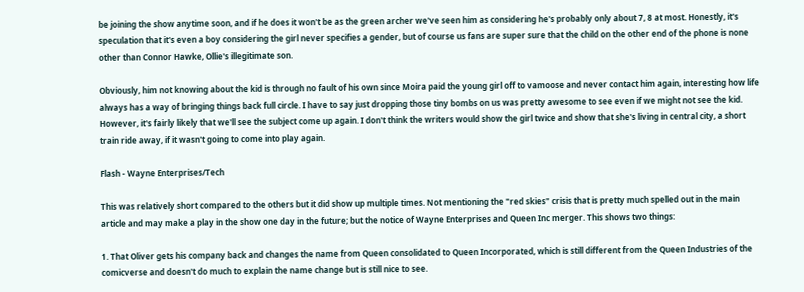be joining the show anytime soon, and if he does it won't be as the green archer we've seen him as considering he's probably only about 7, 8 at most. Honestly, it's speculation that it's even a boy considering the girl never specifies a gender, but of course us fans are super sure that the child on the other end of the phone is none other than Connor Hawke, Ollie's illegitimate son.

Obviously, him not knowing about the kid is through no fault of his own since Moira paid the young girl off to vamoose and never contact him again, interesting how life always has a way of bringing things back full circle. I have to say just dropping those tiny bombs on us was pretty awesome to see even if we might not see the kid. However, it's fairly likely that we'll see the subject come up again. I don't think the writers would show the girl twice and show that she's living in central city, a short train ride away, if it wasn't going to come into play again.

Flash - Wayne Enterprises/Tech

This was relatively short compared to the others but it did show up multiple times. Not mentioning the "red skies" crisis that is pretty much spelled out in the main article and may make a play in the show one day in the future; but the notice of Wayne Enterprises and Queen Inc merger. This shows two things:

1. That Oliver gets his company back and changes the name from Queen consolidated to Queen Incorporated, which is still different from the Queen Industries of the comicverse and doesn't do much to explain the name change but is still nice to see.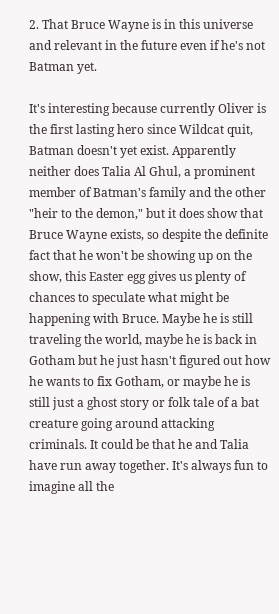2. That Bruce Wayne is in this universe and relevant in the future even if he's not Batman yet.

It's interesting because currently Oliver is the first lasting hero since Wildcat quit, Batman doesn't yet exist. Apparently neither does Talia Al Ghul, a prominent member of Batman's family and the other "heir to the demon," but it does show that Bruce Wayne exists, so despite the definite fact that he won't be showing up on the show, this Easter egg gives us plenty of chances to speculate what might be happening with Bruce. Maybe he is still traveling the world, maybe he is back in Gotham but he just hasn't figured out how he wants to fix Gotham, or maybe he is still just a ghost story or folk tale of a bat creature going around attacking criminals. It could be that he and Talia have run away together. It's always fun to imagine all the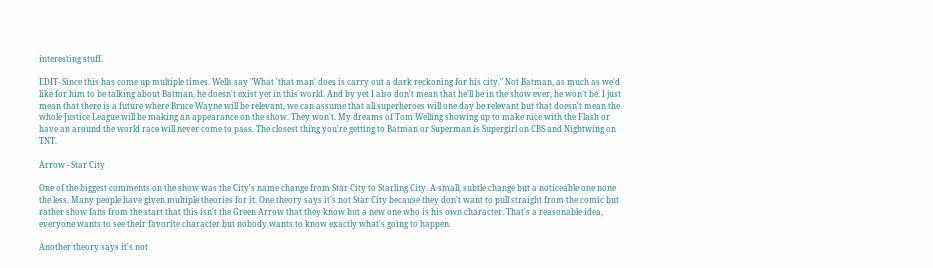interesting stuff.

EDIT- Since this has come up multiple times. Wells say "What 'that man' does is carry out a dark reckoning for his city." Not Batman, as much as we'd like for him to be talking about Batman, he doesn't exist yet in this world. And by yet I also don't mean that he'll be in the show ever, he won't be. I just mean that there is a future where Bruce Wayne will be relevant, we can assume that all superheroes will one day be relevant but that doesn't mean the whole Justice League will be making an appearance on the show. They won't. My dreams of Tom Welling showing up to make nice with the Flash or have an around the world race will never come to pass. The closest thing you're getting to Batman or Superman is Supergirl on CBS and Nightwing on TNT.

Arrow - Star City

One of the biggest comments on the show was the City's name change from Star City to Starling City. A small, subtle change but a noticeable one none the less. Many people have given multiple theories for it. One theory says it's not Star City because they don't want to pull straight from the comic but rather show fans from the start that this isn't the Green Arrow that they know but a new one who is his own character. That's a reasonable idea, everyone wants to see their favorite character but nobody wants to know exactly what's going to happen.

Another theory says it's not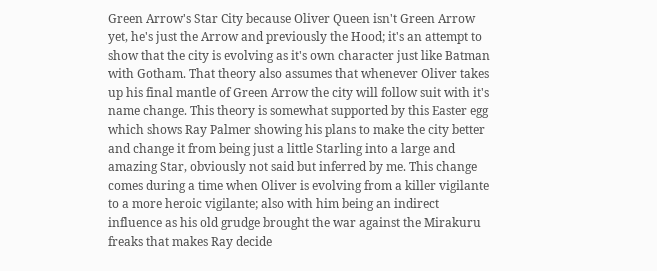Green Arrow's Star City because Oliver Queen isn't Green Arrow yet, he's just the Arrow and previously the Hood; it's an attempt to show that the city is evolving as it's own character just like Batman with Gotham. That theory also assumes that whenever Oliver takes up his final mantle of Green Arrow the city will follow suit with it's name change. This theory is somewhat supported by this Easter egg which shows Ray Palmer showing his plans to make the city better and change it from being just a little Starling into a large and amazing Star, obviously not said but inferred by me. This change comes during a time when Oliver is evolving from a killer vigilante to a more heroic vigilante; also with him being an indirect influence as his old grudge brought the war against the Mirakuru freaks that makes Ray decide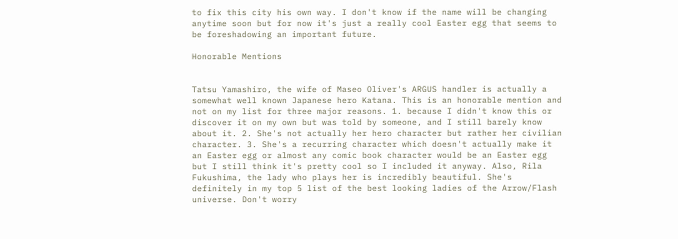to fix this city his own way. I don't know if the name will be changing anytime soon but for now it's just a really cool Easter egg that seems to be foreshadowing an important future.

Honorable Mentions


Tatsu Yamashiro, the wife of Maseo Oliver's ARGUS handler is actually a somewhat well known Japanese hero Katana. This is an honorable mention and not on my list for three major reasons. 1. because I didn't know this or discover it on my own but was told by someone, and I still barely know about it. 2. She's not actually her hero character but rather her civilian character. 3. She's a recurring character which doesn't actually make it an Easter egg or almost any comic book character would be an Easter egg but I still think it's pretty cool so I included it anyway. Also, Rila Fukushima, the lady who plays her is incredibly beautiful. She's definitely in my top 5 list of the best looking ladies of the Arrow/Flash universe. Don't worry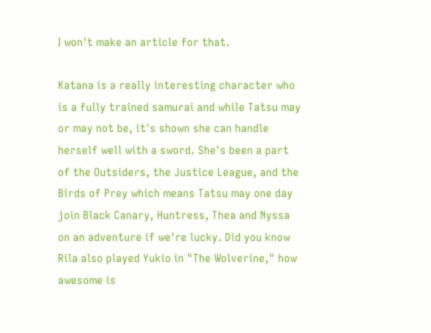I won't make an article for that.

Katana is a really interesting character who is a fully trained samurai and while Tatsu may or may not be, it's shown she can handle herself well with a sword. She's been a part of the Outsiders, the Justice League, and the Birds of Prey which means Tatsu may one day join Black Canary, Huntress, Thea and Nyssa on an adventure if we're lucky. Did you know Rila also played Yukio in "The Wolverine," how awesome is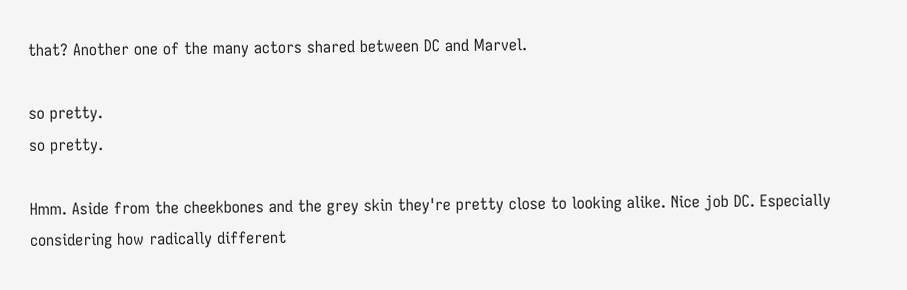that? Another one of the many actors shared between DC and Marvel.

so pretty.
so pretty.

Hmm. Aside from the cheekbones and the grey skin they're pretty close to looking alike. Nice job DC. Especially considering how radically different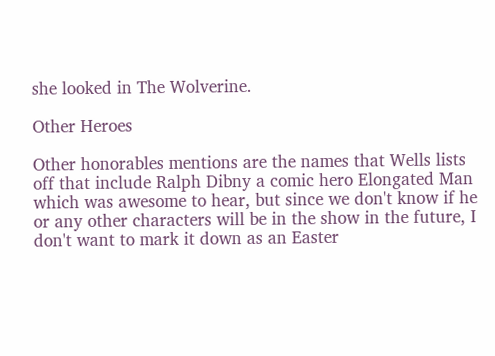she looked in The Wolverine.

Other Heroes

Other honorables mentions are the names that Wells lists off that include Ralph Dibny a comic hero Elongated Man which was awesome to hear, but since we don't know if he or any other characters will be in the show in the future, I don't want to mark it down as an Easter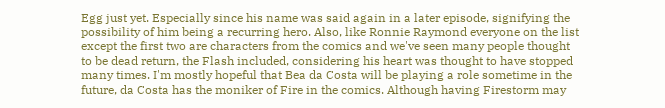Egg just yet. Especially since his name was said again in a later episode, signifying the possibility of him being a recurring hero. Also, like Ronnie Raymond everyone on the list except the first two are characters from the comics and we've seen many people thought to be dead return, the Flash included, considering his heart was thought to have stopped many times. I'm mostly hopeful that Bea da Costa will be playing a role sometime in the future, da Costa has the moniker of Fire in the comics. Although having Firestorm may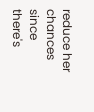reduce her chances since there's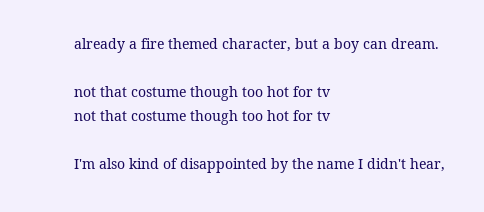already a fire themed character, but a boy can dream.

not that costume though too hot for tv
not that costume though too hot for tv

I'm also kind of disappointed by the name I didn't hear,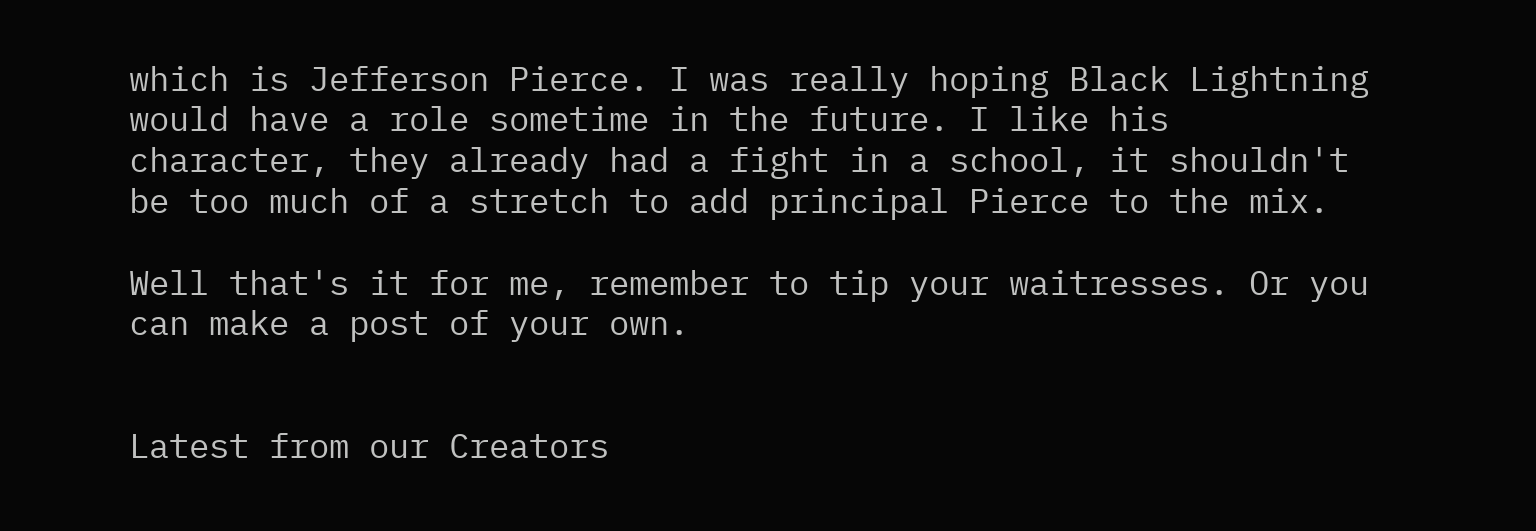which is Jefferson Pierce. I was really hoping Black Lightning would have a role sometime in the future. I like his character, they already had a fight in a school, it shouldn't be too much of a stretch to add principal Pierce to the mix.

Well that's it for me, remember to tip your waitresses. Or you can make a post of your own.


Latest from our Creators